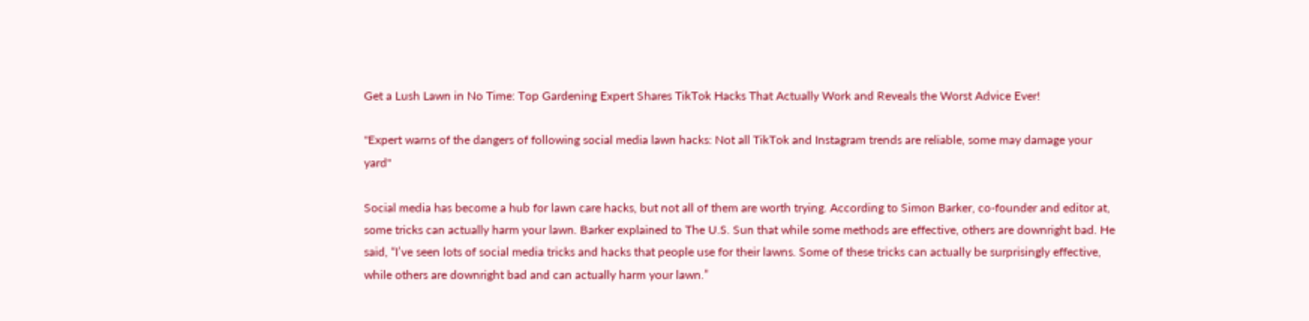Get a Lush Lawn in No Time: Top Gardening Expert Shares TikTok Hacks That Actually Work and Reveals the Worst Advice Ever!

"Expert warns of the dangers of following social media lawn hacks: Not all TikTok and Instagram trends are reliable, some may damage your yard"

Social media has become a hub for lawn care hacks, but not all of them are worth trying. According to Simon Barker, co-founder and editor at, some tricks can actually harm your lawn. Barker explained to The U.S. Sun that while some methods are effective, others are downright bad. He said, “I’ve seen lots of social media tricks and hacks that people use for their lawns. Some of these tricks can actually be surprisingly effective, while others are downright bad and can actually harm your lawn.”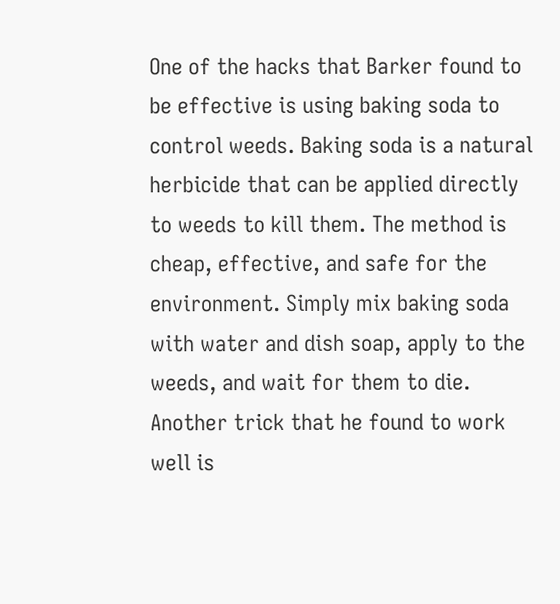One of the hacks that Barker found to be effective is using baking soda to control weeds. Baking soda is a natural herbicide that can be applied directly to weeds to kill them. The method is cheap, effective, and safe for the environment. Simply mix baking soda with water and dish soap, apply to the weeds, and wait for them to die. Another trick that he found to work well is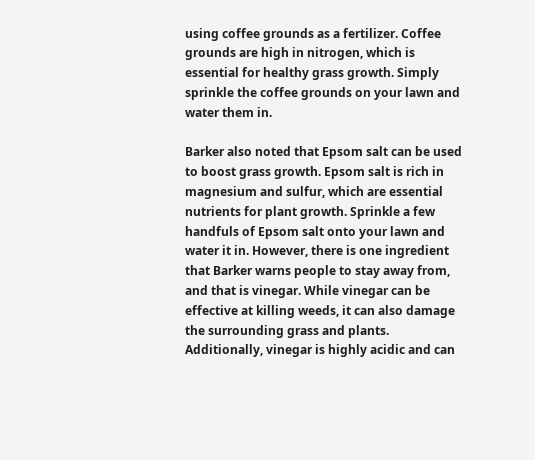using coffee grounds as a fertilizer. Coffee grounds are high in nitrogen, which is essential for healthy grass growth. Simply sprinkle the coffee grounds on your lawn and water them in.

Barker also noted that Epsom salt can be used to boost grass growth. Epsom salt is rich in magnesium and sulfur, which are essential nutrients for plant growth. Sprinkle a few handfuls of Epsom salt onto your lawn and water it in. However, there is one ingredient that Barker warns people to stay away from, and that is vinegar. While vinegar can be effective at killing weeds, it can also damage the surrounding grass and plants. Additionally, vinegar is highly acidic and can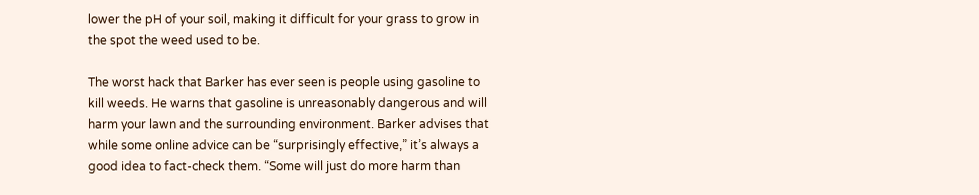lower the pH of your soil, making it difficult for your grass to grow in the spot the weed used to be.

The worst hack that Barker has ever seen is people using gasoline to kill weeds. He warns that gasoline is unreasonably dangerous and will harm your lawn and the surrounding environment. Barker advises that while some online advice can be “surprisingly effective,” it’s always a good idea to fact-check them. “Some will just do more harm than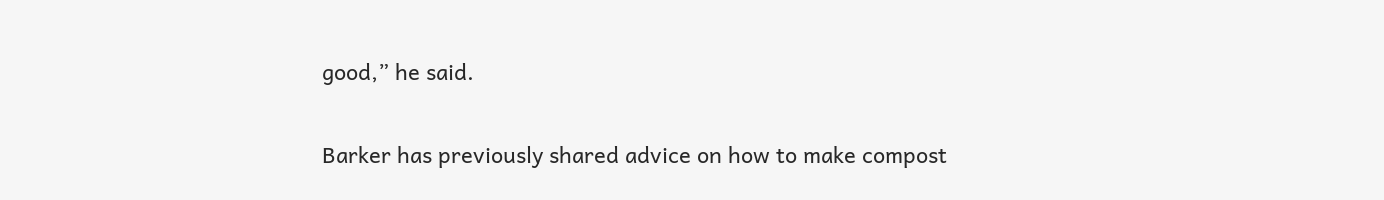good,” he said.

Barker has previously shared advice on how to make compost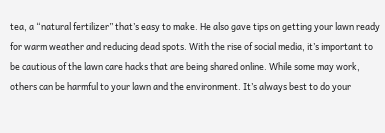tea, a “natural fertilizer” that’s easy to make. He also gave tips on getting your lawn ready for warm weather and reducing dead spots. With the rise of social media, it’s important to be cautious of the lawn care hacks that are being shared online. While some may work, others can be harmful to your lawn and the environment. It’s always best to do your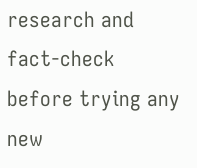research and fact-check before trying any new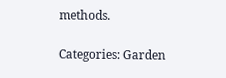methods.

Categories: Garden